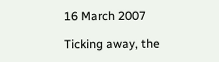16 March 2007

Ticking away, the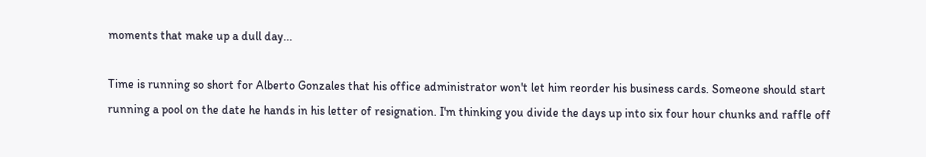moments that make up a dull day...

Time is running so short for Alberto Gonzales that his office administrator won't let him reorder his business cards. Someone should start running a pool on the date he hands in his letter of resignation. I'm thinking you divide the days up into six four hour chunks and raffle off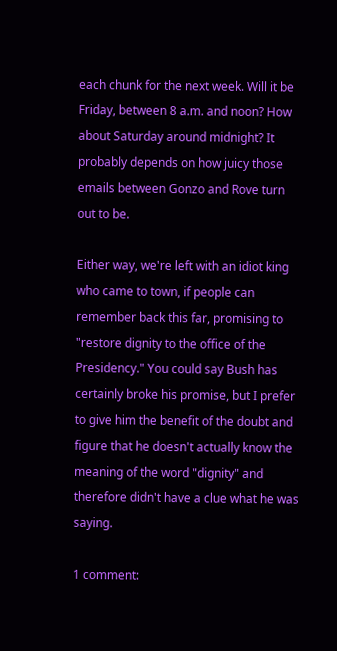each chunk for the next week. Will it be Friday, between 8 a.m. and noon? How about Saturday around midnight? It probably depends on how juicy those emails between Gonzo and Rove turn out to be.

Either way, we're left with an idiot king who came to town, if people can remember back this far, promising to "restore dignity to the office of the Presidency." You could say Bush has certainly broke his promise, but I prefer to give him the benefit of the doubt and figure that he doesn't actually know the meaning of the word "dignity" and therefore didn't have a clue what he was saying.

1 comment: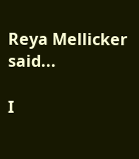Reya Mellicker said...

I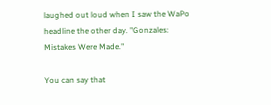laughed out loud when I saw the WaPo headline the other day. "Gonzales: Mistakes Were Made."

You can say that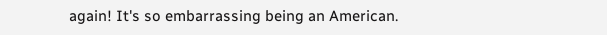again! It's so embarrassing being an American.